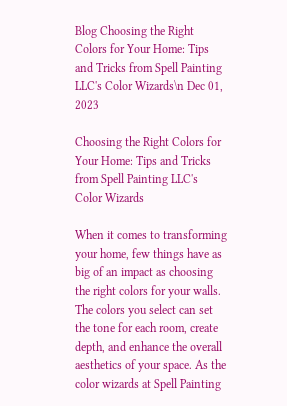Blog Choosing the Right Colors for Your Home: Tips and Tricks from Spell Painting LLC's Color Wizards\n Dec 01, 2023

Choosing the Right Colors for Your Home: Tips and Tricks from Spell Painting LLC's Color Wizards

When it comes to transforming your home, few things have as big of an impact as choosing the right colors for your walls. The colors you select can set the tone for each room, create depth, and enhance the overall aesthetics of your space. As the color wizards at Spell Painting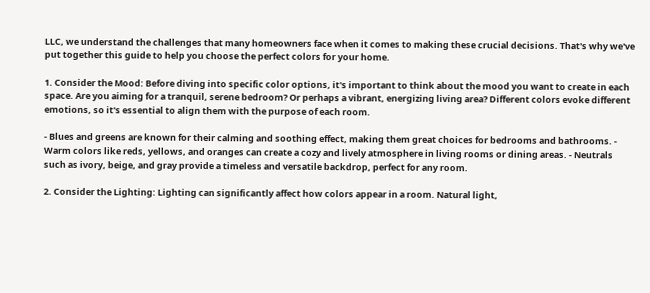LLC, we understand the challenges that many homeowners face when it comes to making these crucial decisions. That's why we've put together this guide to help you choose the perfect colors for your home.

1. Consider the Mood: Before diving into specific color options, it's important to think about the mood you want to create in each space. Are you aiming for a tranquil, serene bedroom? Or perhaps a vibrant, energizing living area? Different colors evoke different emotions, so it's essential to align them with the purpose of each room.

- Blues and greens are known for their calming and soothing effect, making them great choices for bedrooms and bathrooms. - Warm colors like reds, yellows, and oranges can create a cozy and lively atmosphere in living rooms or dining areas. - Neutrals such as ivory, beige, and gray provide a timeless and versatile backdrop, perfect for any room.

2. Consider the Lighting: Lighting can significantly affect how colors appear in a room. Natural light,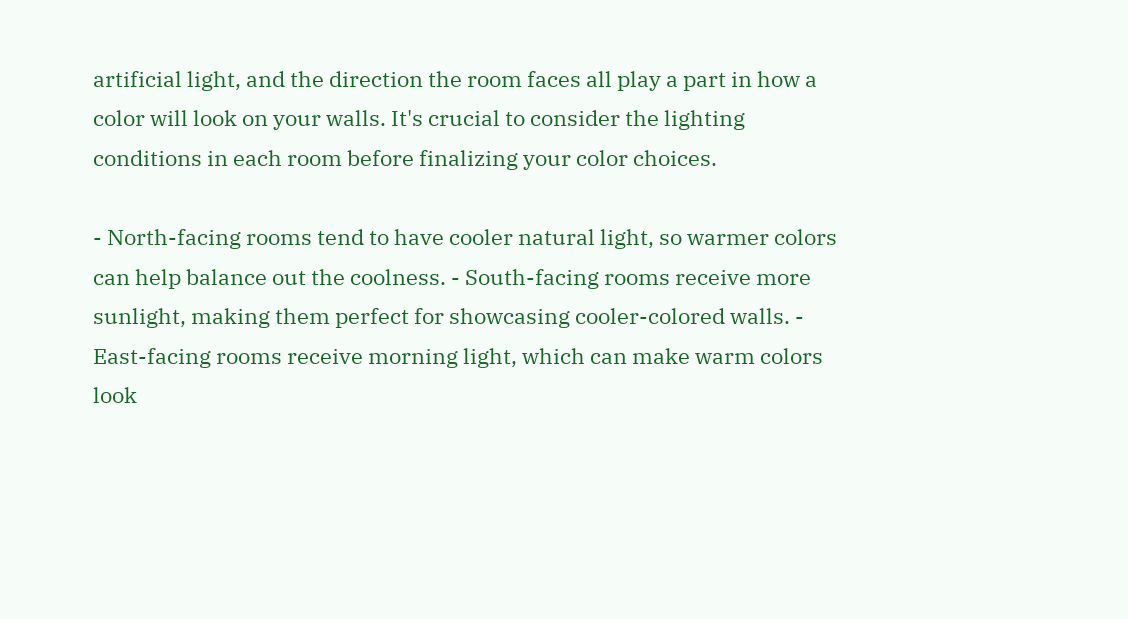artificial light, and the direction the room faces all play a part in how a color will look on your walls. It's crucial to consider the lighting conditions in each room before finalizing your color choices.

- North-facing rooms tend to have cooler natural light, so warmer colors can help balance out the coolness. - South-facing rooms receive more sunlight, making them perfect for showcasing cooler-colored walls. - East-facing rooms receive morning light, which can make warm colors look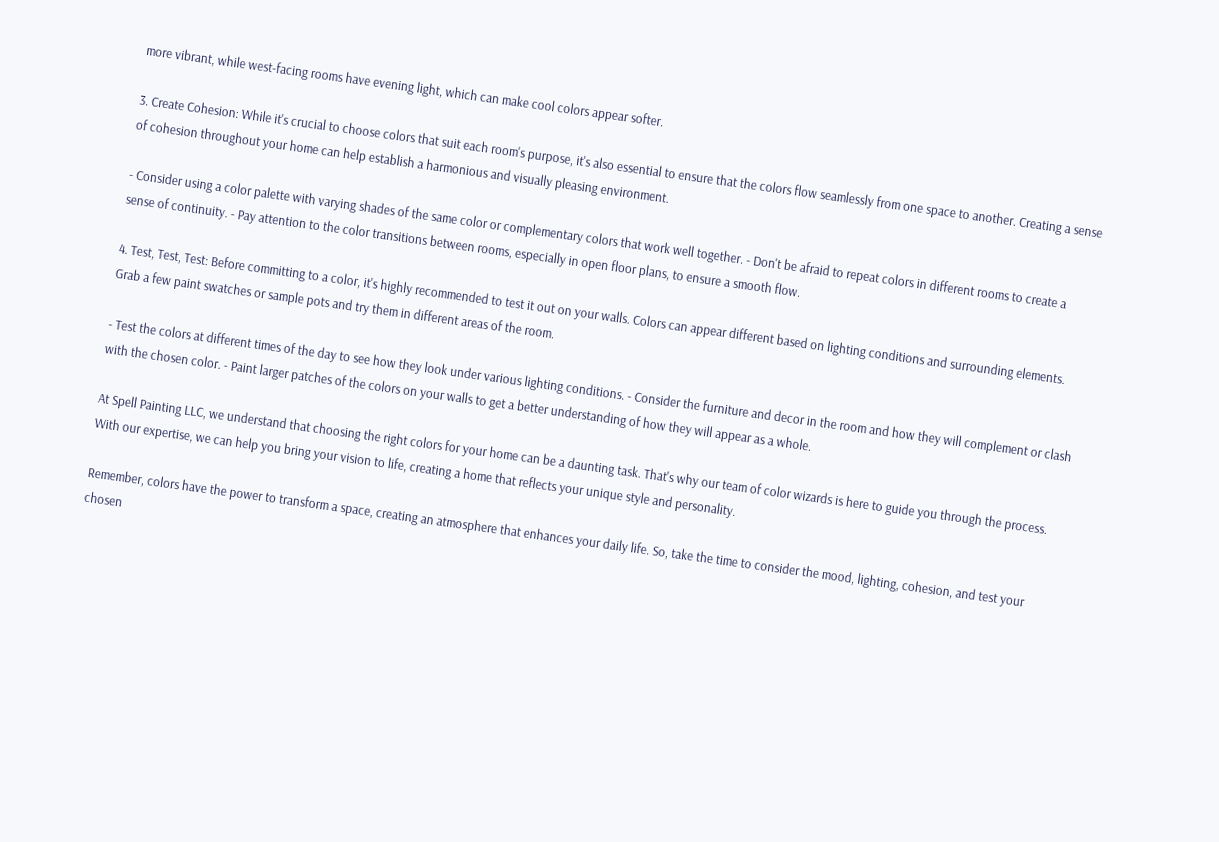more vibrant, while west-facing rooms have evening light, which can make cool colors appear softer.

3. Create Cohesion: While it's crucial to choose colors that suit each room's purpose, it's also essential to ensure that the colors flow seamlessly from one space to another. Creating a sense of cohesion throughout your home can help establish a harmonious and visually pleasing environment.

- Consider using a color palette with varying shades of the same color or complementary colors that work well together. - Don't be afraid to repeat colors in different rooms to create a sense of continuity. - Pay attention to the color transitions between rooms, especially in open floor plans, to ensure a smooth flow.

4. Test, Test, Test: Before committing to a color, it's highly recommended to test it out on your walls. Colors can appear different based on lighting conditions and surrounding elements. Grab a few paint swatches or sample pots and try them in different areas of the room.

- Test the colors at different times of the day to see how they look under various lighting conditions. - Consider the furniture and decor in the room and how they will complement or clash with the chosen color. - Paint larger patches of the colors on your walls to get a better understanding of how they will appear as a whole.

At Spell Painting LLC, we understand that choosing the right colors for your home can be a daunting task. That's why our team of color wizards is here to guide you through the process. With our expertise, we can help you bring your vision to life, creating a home that reflects your unique style and personality.

Remember, colors have the power to transform a space, creating an atmosphere that enhances your daily life. So, take the time to consider the mood, lighting, cohesion, and test your chosen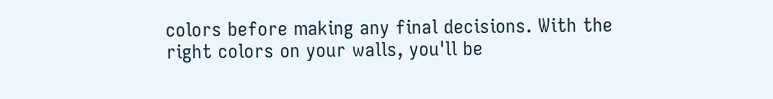colors before making any final decisions. With the right colors on your walls, you'll be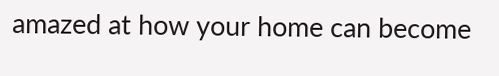amazed at how your home can become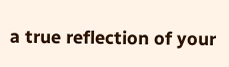a true reflection of your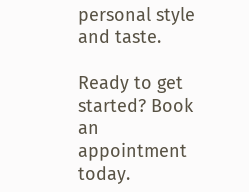personal style and taste.

Ready to get started? Book an appointment today.